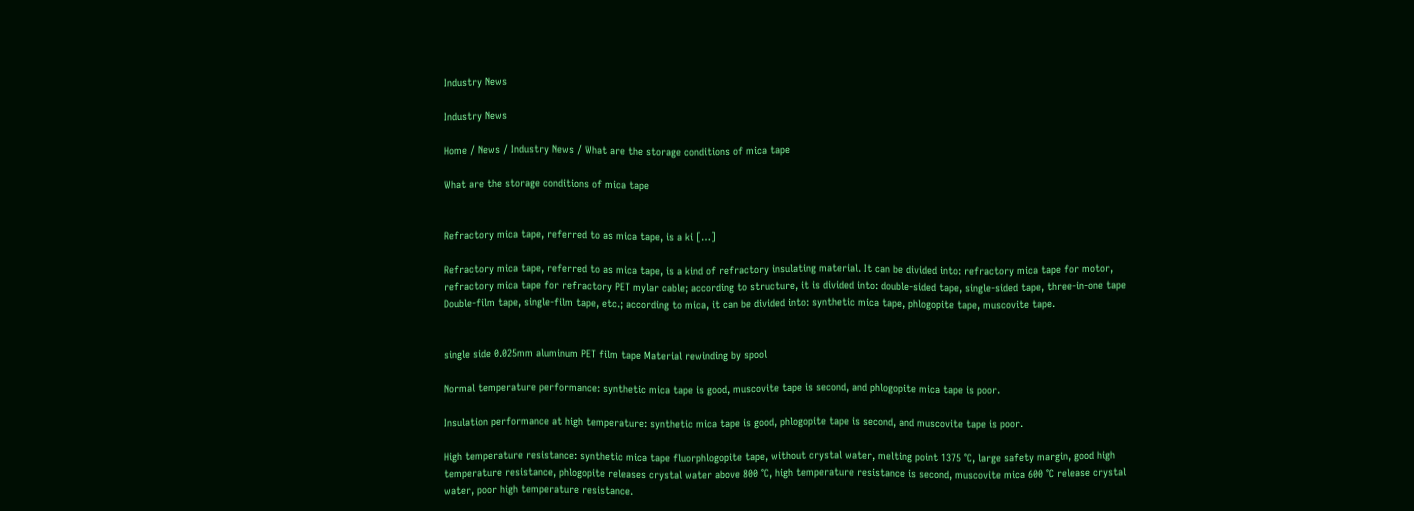Industry News

Industry News

Home / News / Industry News / What are the storage conditions of mica tape

What are the storage conditions of mica tape


Refractory mica tape, referred to as mica tape, is a ki […]

Refractory mica tape, referred to as mica tape, is a kind of refractory insulating material. It can be divided into: refractory mica tape for motor, refractory mica tape for refractory PET mylar cable; according to structure, it is divided into: double-sided tape, single-sided tape, three-in-one tape Double-film tape, single-film tape, etc.; according to mica, it can be divided into: synthetic mica tape, phlogopite tape, muscovite tape.


single side 0.025mm aluminum PET film tape Material rewinding by spool

Normal temperature performance: synthetic mica tape is good, muscovite tape is second, and phlogopite mica tape is poor.

Insulation performance at high temperature: synthetic mica tape is good, phlogopite tape is second, and muscovite tape is poor.

High temperature resistance: synthetic mica tape fluorphlogopite tape, without crystal water, melting point 1375 ℃, large safety margin, good high temperature resistance, phlogopite releases crystal water above 800 ℃, high temperature resistance is second, muscovite mica 600 ℃ release crystal water, poor high temperature resistance.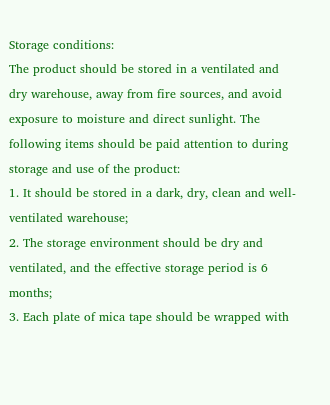Storage conditions:
The product should be stored in a ventilated and dry warehouse, away from fire sources, and avoid exposure to moisture and direct sunlight. The following items should be paid attention to during storage and use of the product:
1. It should be stored in a dark, dry, clean and well-ventilated warehouse;
2. The storage environment should be dry and ventilated, and the effective storage period is 6 months;
3. Each plate of mica tape should be wrapped with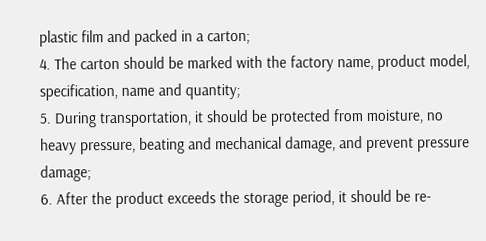plastic film and packed in a carton;
4. The carton should be marked with the factory name, product model, specification, name and quantity;
5. During transportation, it should be protected from moisture, no heavy pressure, beating and mechanical damage, and prevent pressure damage;
6. After the product exceeds the storage period, it should be re-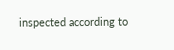inspected according to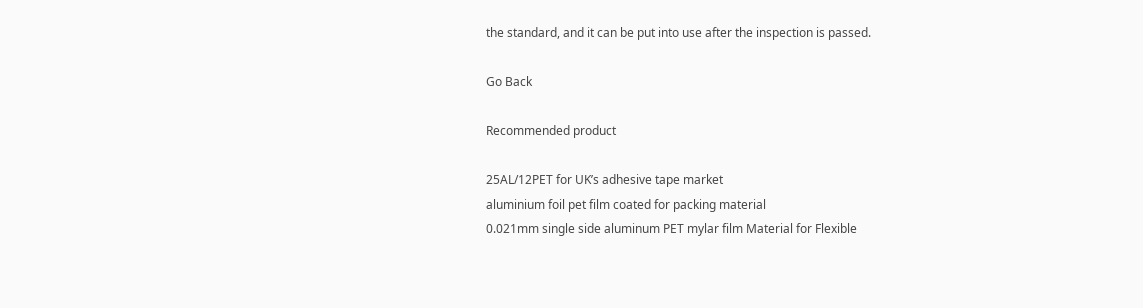the standard, and it can be put into use after the inspection is passed.

Go Back

Recommended product

25AL/12PET for UK’s adhesive tape market
aluminium foil pet film coated for packing material
0.021mm single side aluminum PET mylar film Material for Flexible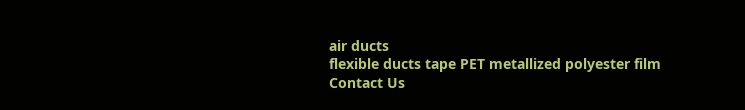air ducts
flexible ducts tape PET metallized polyester film
Contact Us